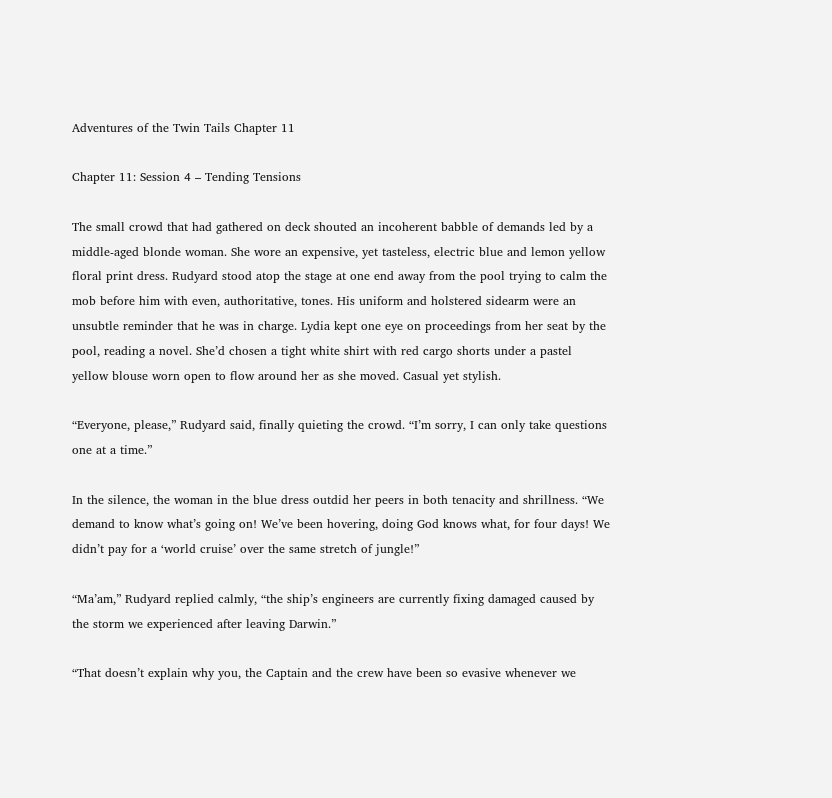Adventures of the Twin Tails Chapter 11

Chapter 11: Session 4 – Tending Tensions

The small crowd that had gathered on deck shouted an incoherent babble of demands led by a middle-aged blonde woman. She wore an expensive, yet tasteless, electric blue and lemon yellow floral print dress. Rudyard stood atop the stage at one end away from the pool trying to calm the mob before him with even, authoritative, tones. His uniform and holstered sidearm were an unsubtle reminder that he was in charge. Lydia kept one eye on proceedings from her seat by the pool, reading a novel. She’d chosen a tight white shirt with red cargo shorts under a pastel yellow blouse worn open to flow around her as she moved. Casual yet stylish.

“Everyone, please,” Rudyard said, finally quieting the crowd. “I’m sorry, I can only take questions one at a time.”

In the silence, the woman in the blue dress outdid her peers in both tenacity and shrillness. “We demand to know what’s going on! We’ve been hovering, doing God knows what, for four days! We didn’t pay for a ‘world cruise’ over the same stretch of jungle!”

“Ma’am,” Rudyard replied calmly, “the ship’s engineers are currently fixing damaged caused by the storm we experienced after leaving Darwin.”

“That doesn’t explain why you, the Captain and the crew have been so evasive whenever we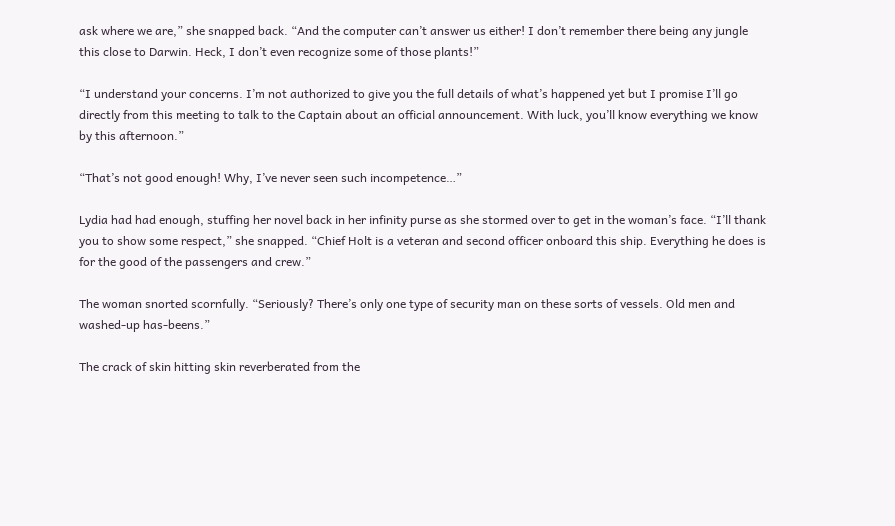ask where we are,” she snapped back. “And the computer can’t answer us either! I don’t remember there being any jungle this close to Darwin. Heck, I don’t even recognize some of those plants!”

“I understand your concerns. I’m not authorized to give you the full details of what’s happened yet but I promise I’ll go directly from this meeting to talk to the Captain about an official announcement. With luck, you’ll know everything we know by this afternoon.”

“That’s not good enough! Why, I’ve never seen such incompetence…”

Lydia had had enough, stuffing her novel back in her infinity purse as she stormed over to get in the woman’s face. “I’ll thank you to show some respect,” she snapped. “Chief Holt is a veteran and second officer onboard this ship. Everything he does is for the good of the passengers and crew.”

The woman snorted scornfully. “Seriously? There’s only one type of security man on these sorts of vessels. Old men and washed-up has-beens.”

The crack of skin hitting skin reverberated from the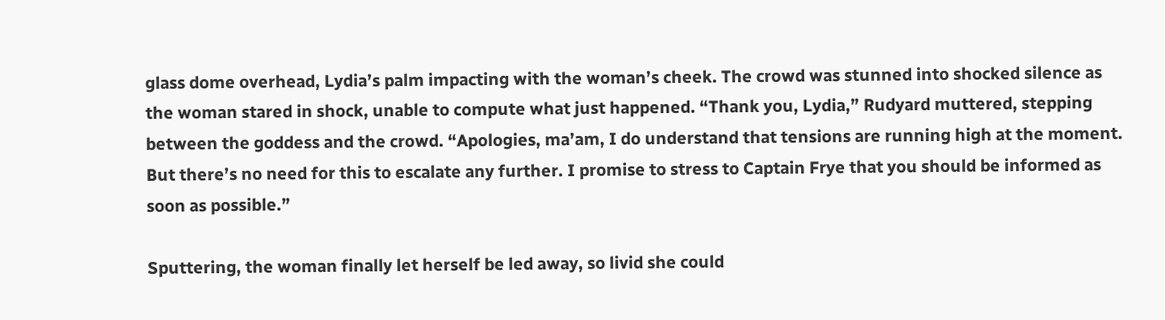glass dome overhead, Lydia’s palm impacting with the woman’s cheek. The crowd was stunned into shocked silence as the woman stared in shock, unable to compute what just happened. “Thank you, Lydia,” Rudyard muttered, stepping between the goddess and the crowd. “Apologies, ma’am, I do understand that tensions are running high at the moment. But there’s no need for this to escalate any further. I promise to stress to Captain Frye that you should be informed as soon as possible.”

Sputtering, the woman finally let herself be led away, so livid she could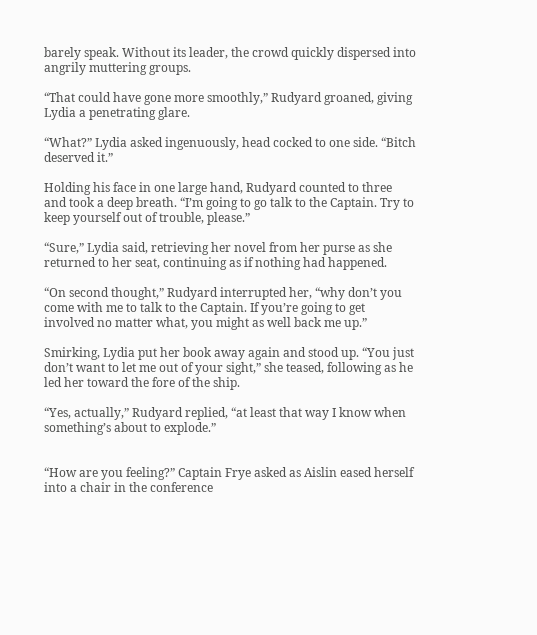barely speak. Without its leader, the crowd quickly dispersed into angrily muttering groups.

“That could have gone more smoothly,” Rudyard groaned, giving Lydia a penetrating glare.

“What?” Lydia asked ingenuously, head cocked to one side. “Bitch deserved it.”

Holding his face in one large hand, Rudyard counted to three and took a deep breath. “I’m going to go talk to the Captain. Try to keep yourself out of trouble, please.”

“Sure,” Lydia said, retrieving her novel from her purse as she returned to her seat, continuing as if nothing had happened.

“On second thought,” Rudyard interrupted her, “why don’t you come with me to talk to the Captain. If you’re going to get involved no matter what, you might as well back me up.”

Smirking, Lydia put her book away again and stood up. “You just don’t want to let me out of your sight,” she teased, following as he led her toward the fore of the ship.

“Yes, actually,” Rudyard replied, “at least that way I know when something’s about to explode.”


“How are you feeling?” Captain Frye asked as Aislin eased herself into a chair in the conference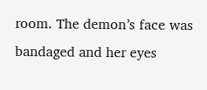room. The demon’s face was bandaged and her eyes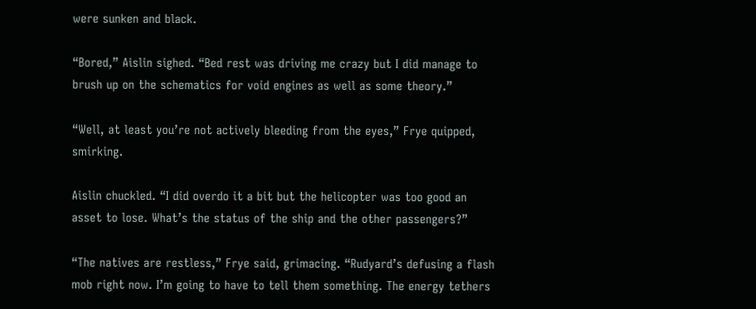were sunken and black.

“Bored,” Aislin sighed. “Bed rest was driving me crazy but I did manage to brush up on the schematics for void engines as well as some theory.”

“Well, at least you’re not actively bleeding from the eyes,” Frye quipped, smirking.

Aislin chuckled. “I did overdo it a bit but the helicopter was too good an asset to lose. What’s the status of the ship and the other passengers?”

“The natives are restless,” Frye said, grimacing. “Rudyard’s defusing a flash mob right now. I’m going to have to tell them something. The energy tethers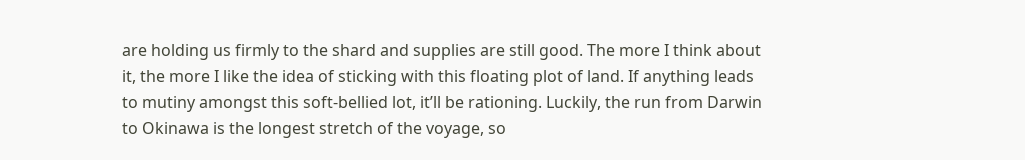are holding us firmly to the shard and supplies are still good. The more I think about it, the more I like the idea of sticking with this floating plot of land. If anything leads to mutiny amongst this soft-bellied lot, it’ll be rationing. Luckily, the run from Darwin to Okinawa is the longest stretch of the voyage, so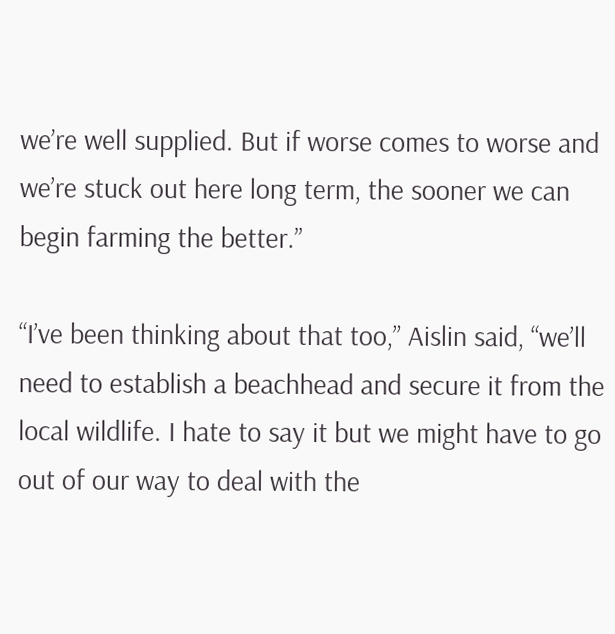we’re well supplied. But if worse comes to worse and we’re stuck out here long term, the sooner we can begin farming the better.”

“I’ve been thinking about that too,” Aislin said, “we’ll need to establish a beachhead and secure it from the local wildlife. I hate to say it but we might have to go out of our way to deal with the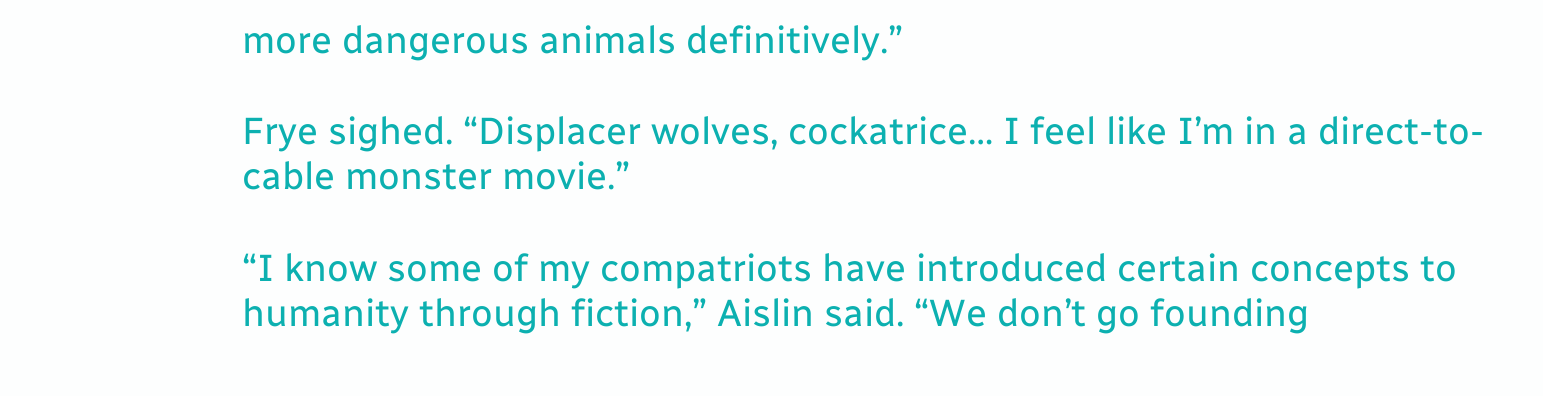more dangerous animals definitively.”

Frye sighed. “Displacer wolves, cockatrice… I feel like I’m in a direct-to-cable monster movie.”

“I know some of my compatriots have introduced certain concepts to humanity through fiction,” Aislin said. “We don’t go founding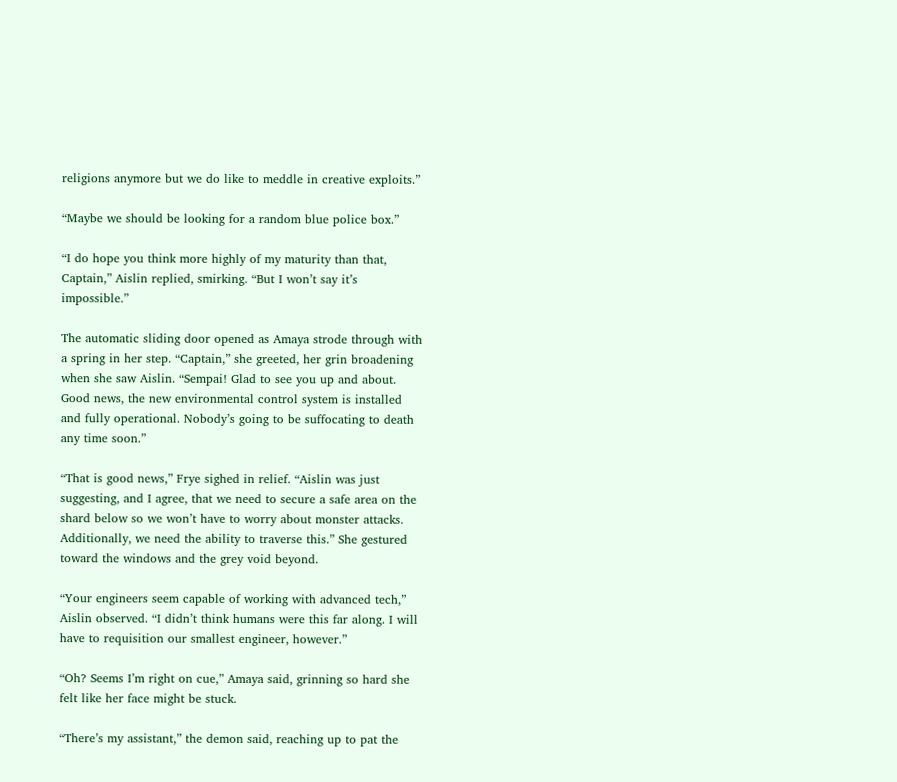religions anymore but we do like to meddle in creative exploits.”

“Maybe we should be looking for a random blue police box.”

“I do hope you think more highly of my maturity than that, Captain,” Aislin replied, smirking. “But I won’t say it’s impossible.”

The automatic sliding door opened as Amaya strode through with a spring in her step. “Captain,” she greeted, her grin broadening when she saw Aislin. “Sempai! Glad to see you up and about. Good news, the new environmental control system is installed and fully operational. Nobody’s going to be suffocating to death any time soon.”

“That is good news,” Frye sighed in relief. “Aislin was just suggesting, and I agree, that we need to secure a safe area on the shard below so we won’t have to worry about monster attacks. Additionally, we need the ability to traverse this.” She gestured toward the windows and the grey void beyond.

“Your engineers seem capable of working with advanced tech,” Aislin observed. “I didn’t think humans were this far along. I will have to requisition our smallest engineer, however.”

“Oh? Seems I’m right on cue,” Amaya said, grinning so hard she felt like her face might be stuck.

“There’s my assistant,” the demon said, reaching up to pat the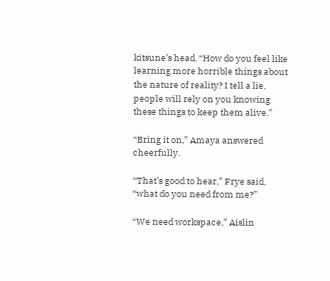kitsune’s head. “How do you feel like learning more horrible things about the nature of reality? I tell a lie, people will rely on you knowing these things to keep them alive.”

“Bring it on,” Amaya answered cheerfully.

“That’s good to hear,” Frye said, “what do you need from me?”

“We need workspace,” Aislin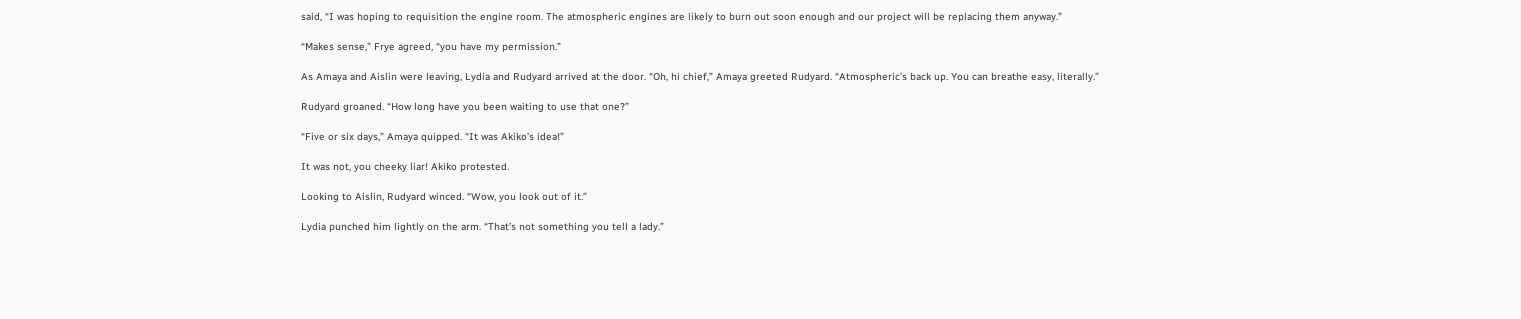said, “I was hoping to requisition the engine room. The atmospheric engines are likely to burn out soon enough and our project will be replacing them anyway.”

“Makes sense,” Frye agreed, “you have my permission.”

As Amaya and Aislin were leaving, Lydia and Rudyard arrived at the door. “Oh, hi chief,” Amaya greeted Rudyard. “Atmospheric’s back up. You can breathe easy, literally.”

Rudyard groaned. “How long have you been waiting to use that one?”

“Five or six days,” Amaya quipped. “It was Akiko’s idea!”

It was not, you cheeky liar! Akiko protested.

Looking to Aislin, Rudyard winced. “Wow, you look out of it.”

Lydia punched him lightly on the arm. “That’s not something you tell a lady.”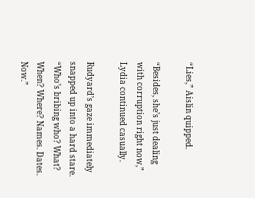“Lies,” Aislin quipped.

“Besides, she’s just dealing with corruption right now,” Lydia continued casually.

Rudyard’s gaze immediately snapped up into a hard stare. “Who’s bribing who? What? When? Where? Names. Dates. Now.”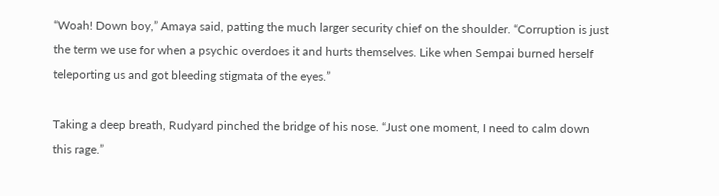“Woah! Down boy,” Amaya said, patting the much larger security chief on the shoulder. “Corruption is just the term we use for when a psychic overdoes it and hurts themselves. Like when Sempai burned herself teleporting us and got bleeding stigmata of the eyes.”

Taking a deep breath, Rudyard pinched the bridge of his nose. “Just one moment, I need to calm down this rage.”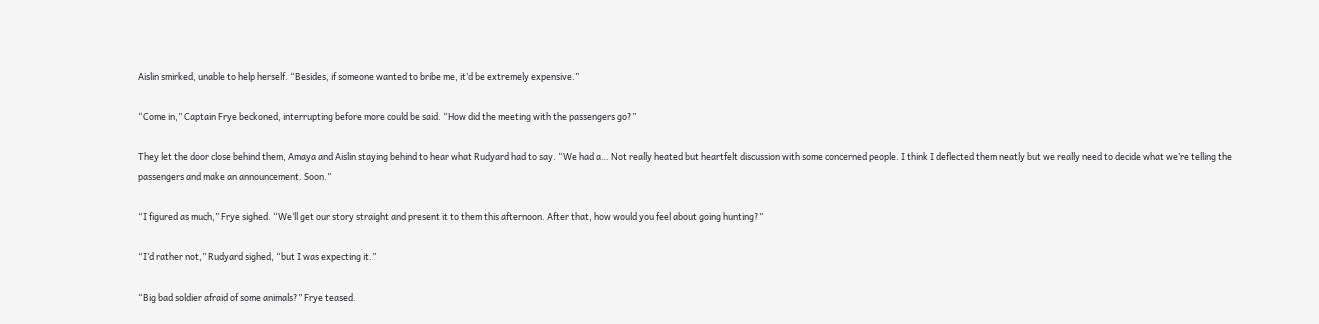Aislin smirked, unable to help herself. “Besides, if someone wanted to bribe me, it’d be extremely expensive.”

“Come in,” Captain Frye beckoned, interrupting before more could be said. “How did the meeting with the passengers go?”

They let the door close behind them, Amaya and Aislin staying behind to hear what Rudyard had to say. “We had a… Not really heated but heartfelt discussion with some concerned people. I think I deflected them neatly but we really need to decide what we’re telling the passengers and make an announcement. Soon.”

“I figured as much,” Frye sighed. “We’ll get our story straight and present it to them this afternoon. After that, how would you feel about going hunting?”

“I’d rather not,” Rudyard sighed, “but I was expecting it.”

“Big bad soldier afraid of some animals?” Frye teased.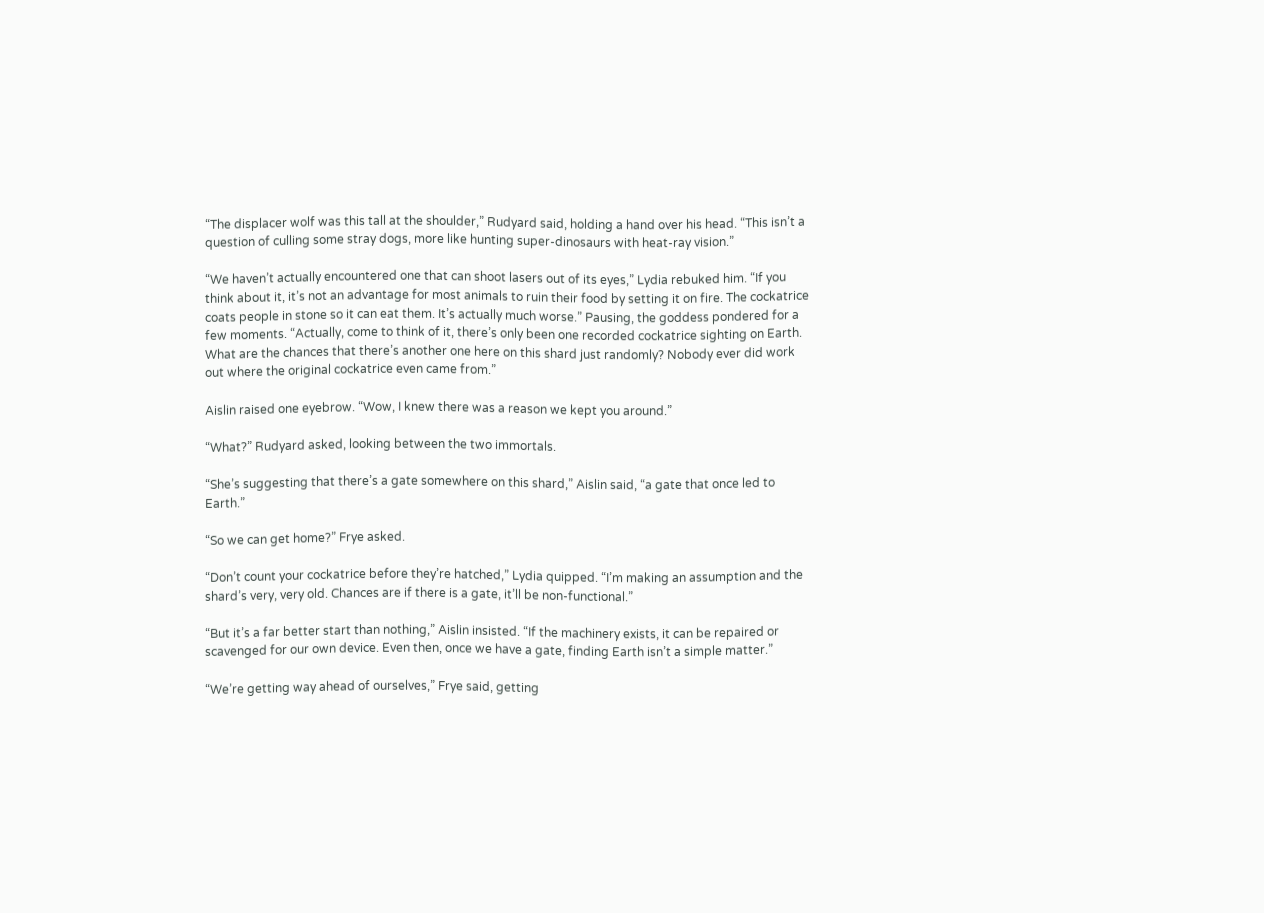“The displacer wolf was this tall at the shoulder,” Rudyard said, holding a hand over his head. “This isn’t a question of culling some stray dogs, more like hunting super-dinosaurs with heat-ray vision.”

“We haven’t actually encountered one that can shoot lasers out of its eyes,” Lydia rebuked him. “If you think about it, it’s not an advantage for most animals to ruin their food by setting it on fire. The cockatrice coats people in stone so it can eat them. It’s actually much worse.” Pausing, the goddess pondered for a few moments. “Actually, come to think of it, there’s only been one recorded cockatrice sighting on Earth. What are the chances that there’s another one here on this shard just randomly? Nobody ever did work out where the original cockatrice even came from.”

Aislin raised one eyebrow. “Wow, I knew there was a reason we kept you around.”

“What?” Rudyard asked, looking between the two immortals.

“She’s suggesting that there’s a gate somewhere on this shard,” Aislin said, “a gate that once led to Earth.”

“So we can get home?” Frye asked.

“Don’t count your cockatrice before they’re hatched,” Lydia quipped. “I’m making an assumption and the shard’s very, very old. Chances are if there is a gate, it’ll be non-functional.”

“But it’s a far better start than nothing,” Aislin insisted. “If the machinery exists, it can be repaired or scavenged for our own device. Even then, once we have a gate, finding Earth isn’t a simple matter.”

“We’re getting way ahead of ourselves,” Frye said, getting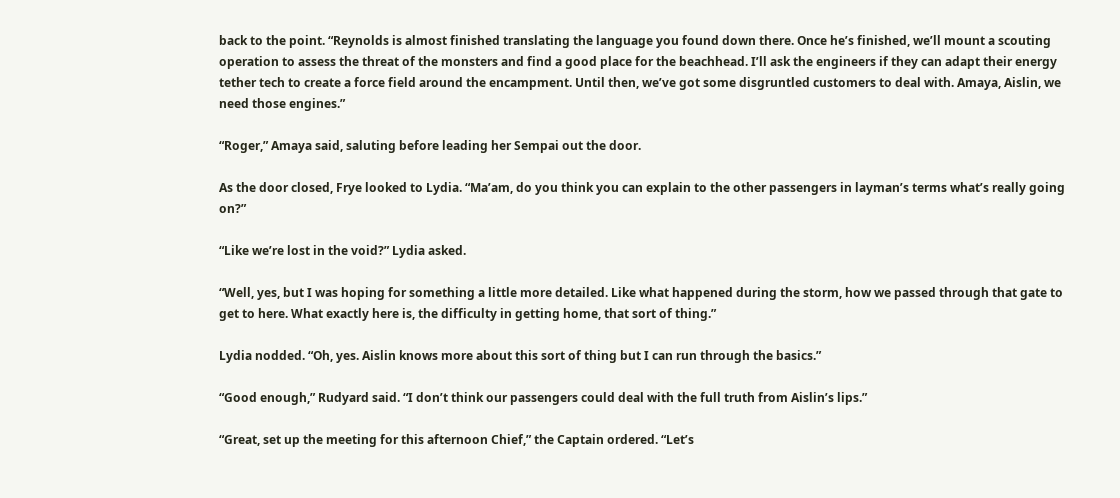back to the point. “Reynolds is almost finished translating the language you found down there. Once he’s finished, we’ll mount a scouting operation to assess the threat of the monsters and find a good place for the beachhead. I’ll ask the engineers if they can adapt their energy tether tech to create a force field around the encampment. Until then, we’ve got some disgruntled customers to deal with. Amaya, Aislin, we need those engines.”

“Roger,” Amaya said, saluting before leading her Sempai out the door.

As the door closed, Frye looked to Lydia. “Ma’am, do you think you can explain to the other passengers in layman’s terms what’s really going on?”

“Like we’re lost in the void?” Lydia asked.

“Well, yes, but I was hoping for something a little more detailed. Like what happened during the storm, how we passed through that gate to get to here. What exactly here is, the difficulty in getting home, that sort of thing.”

Lydia nodded. “Oh, yes. Aislin knows more about this sort of thing but I can run through the basics.”

“Good enough,” Rudyard said. “I don’t think our passengers could deal with the full truth from Aislin’s lips.”

“Great, set up the meeting for this afternoon Chief,” the Captain ordered. “Let’s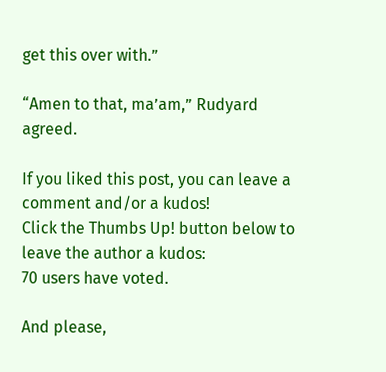get this over with.”

“Amen to that, ma’am,” Rudyard agreed.

If you liked this post, you can leave a comment and/or a kudos!
Click the Thumbs Up! button below to leave the author a kudos:
70 users have voted.

And please,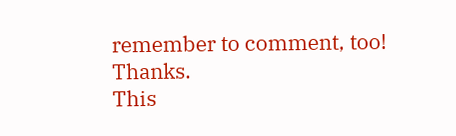remember to comment, too! Thanks.
This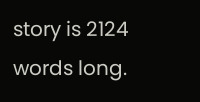story is 2124 words long.